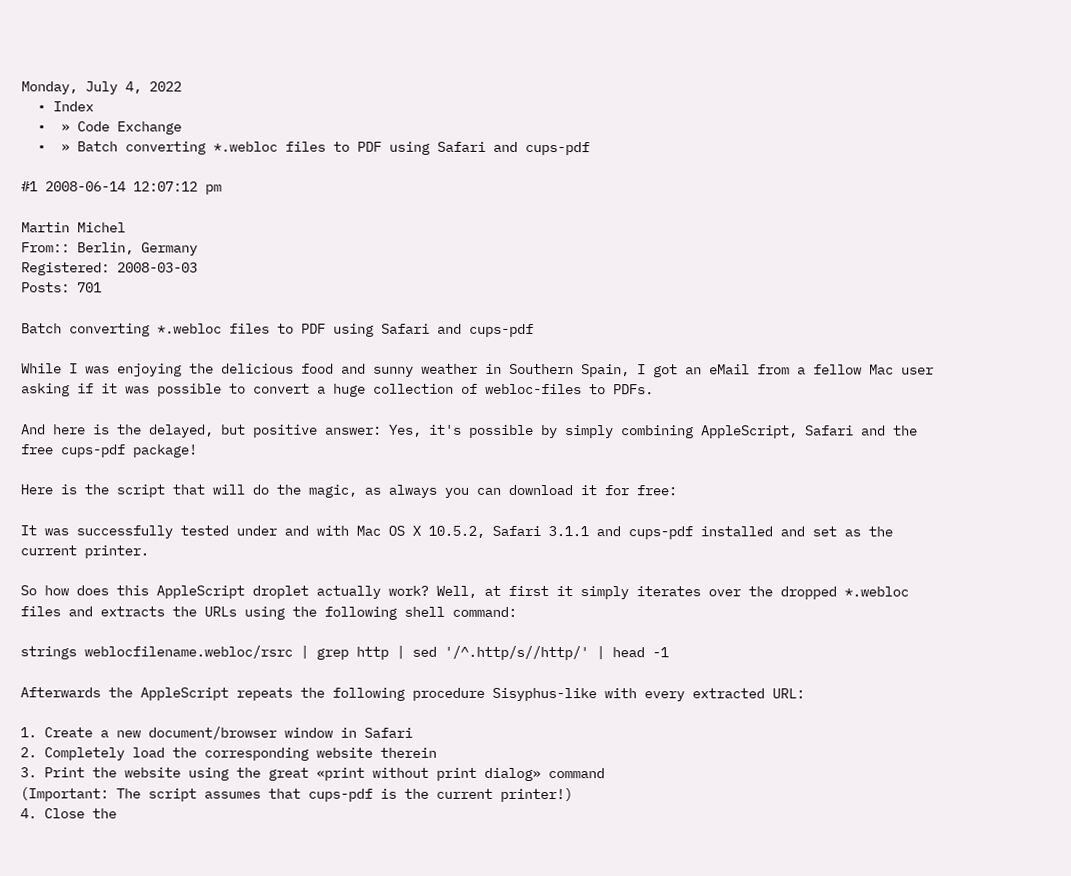Monday, July 4, 2022
  • Index
  •  » Code Exchange
  •  » Batch converting *.webloc files to PDF using Safari and cups-pdf

#1 2008-06-14 12:07:12 pm

Martin Michel
From:: Berlin, Germany
Registered: 2008-03-03
Posts: 701

Batch converting *.webloc files to PDF using Safari and cups-pdf

While I was enjoying the delicious food and sunny weather in Southern Spain, I got an eMail from a fellow Mac user asking if it was possible to convert a huge collection of webloc-files to PDFs.

And here is the delayed, but positive answer: Yes, it's possible by simply combining AppleScript, Safari and the free cups-pdf package!

Here is the script that will do the magic, as always you can download it for free:

It was successfully tested under and with Mac OS X 10.5.2, Safari 3.1.1 and cups-pdf installed and set as the current printer.

So how does this AppleScript droplet actually work? Well, at first it simply iterates over the dropped *.webloc files and extracts the URLs using the following shell command:

strings weblocfilename.webloc/rsrc | grep http | sed '/^.http/s//http/' | head -1

Afterwards the AppleScript repeats the following procedure Sisyphus-like with every extracted URL:

1. Create a new document/browser window in Safari
2. Completely load the corresponding website therein
3. Print the website using the great «print without print dialog» command
(Important: The script assumes that cups-pdf is the current printer!)
4. Close the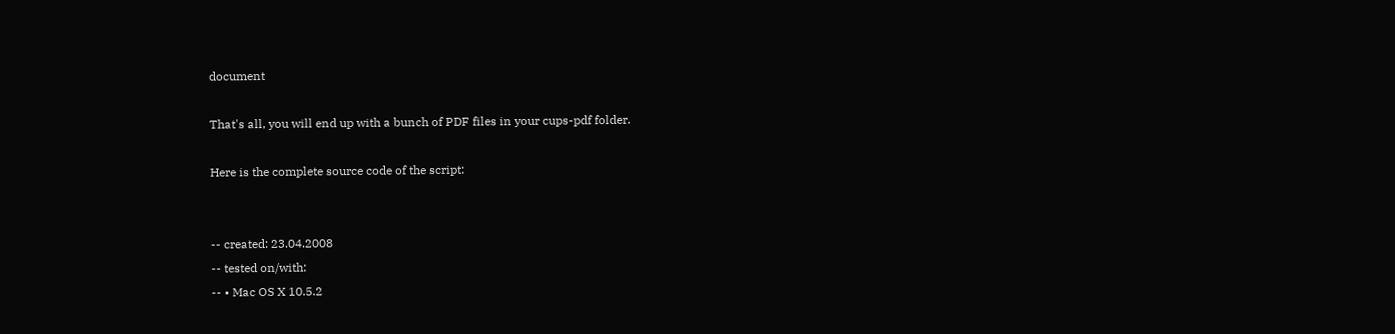document

That's all, you will end up with a bunch of PDF files in your cups-pdf folder.

Here is the complete source code of the script:


-- created: 23.04.2008
-- tested on/with:
-- • Mac OS X 10.5.2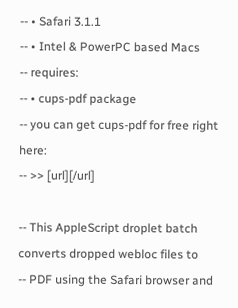-- • Safari 3.1.1
-- • Intel & PowerPC based Macs
-- requires:
-- • cups-pdf package
-- you can get cups-pdf for free right here:
-- >> [url][/url]

-- This AppleScript droplet batch converts dropped webloc files to
-- PDF using the Safari browser and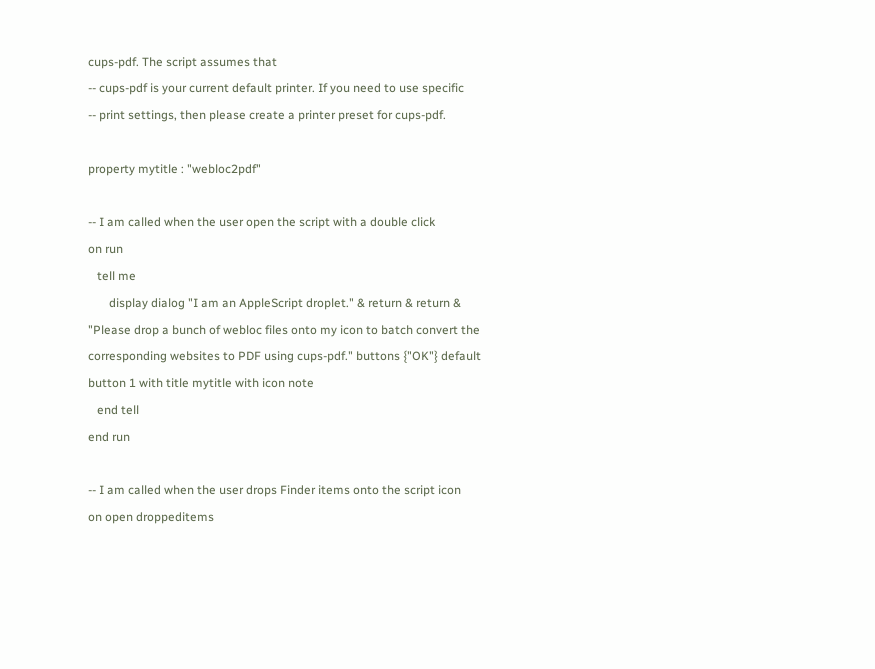cups-pdf. The script assumes that
-- cups-pdf is your current default printer. If you need to use specific
-- print settings, then please create a printer preset for cups-pdf.

property mytitle : "webloc2pdf"

-- I am called when the user open the script with a double click
on run
   tell me
       display dialog "I am an AppleScript droplet." & return & return & "Please drop a bunch of webloc files onto my icon to batch convert the corresponding websites to PDF using cups-pdf." buttons {"OK"} default button 1 with title mytitle with icon note
   end tell
end run

-- I am called when the user drops Finder items onto the script icon
on open droppeditems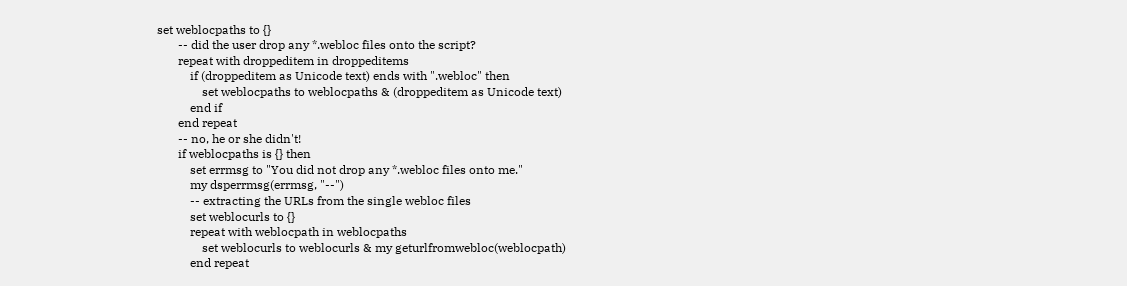set weblocpaths to {}
       -- did the user drop any *.webloc files onto the script?
       repeat with droppeditem in droppeditems
           if (droppeditem as Unicode text) ends with ".webloc" then
               set weblocpaths to weblocpaths & (droppeditem as Unicode text)
           end if
       end repeat
       -- no, he or she didn't!
       if weblocpaths is {} then
           set errmsg to "You did not drop any *.webloc files onto me."
           my dsperrmsg(errmsg, "--")
           -- extracting the URLs from the single webloc files
           set weblocurls to {}
           repeat with weblocpath in weblocpaths
               set weblocurls to weblocurls & my geturlfromwebloc(weblocpath)
           end repeat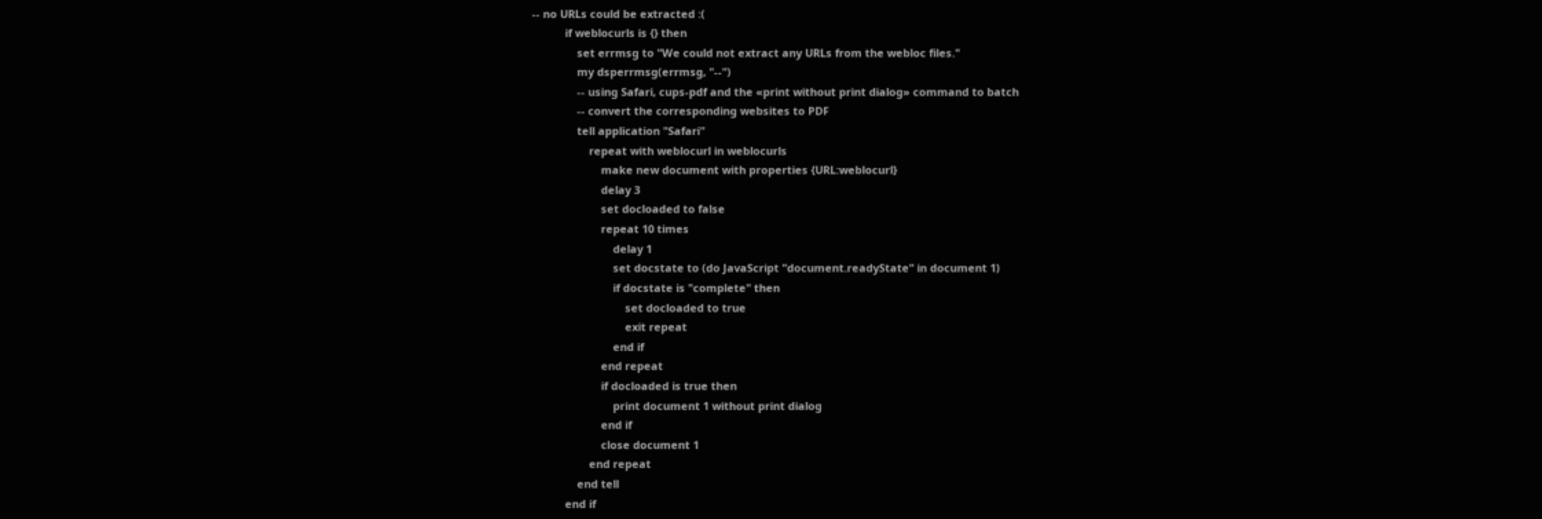-- no URLs could be extracted :(
           if weblocurls is {} then
               set errmsg to "We could not extract any URLs from the webloc files."
               my dsperrmsg(errmsg, "--")
               -- using Safari, cups-pdf and the «print without print dialog» command to batch
               -- convert the corresponding websites to PDF
               tell application "Safari"
                   repeat with weblocurl in weblocurls
                       make new document with properties {URL:weblocurl}
                       delay 3
                       set docloaded to false
                       repeat 10 times
                           delay 1
                           set docstate to (do JavaScript "document.readyState" in document 1)
                           if docstate is "complete" then
                               set docloaded to true
                               exit repeat
                           end if
                       end repeat
                       if docloaded is true then
                           print document 1 without print dialog
                       end if
                       close document 1
                   end repeat
               end tell
           end if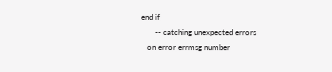end if
       -- catching unexpected errors
   on error errmsg number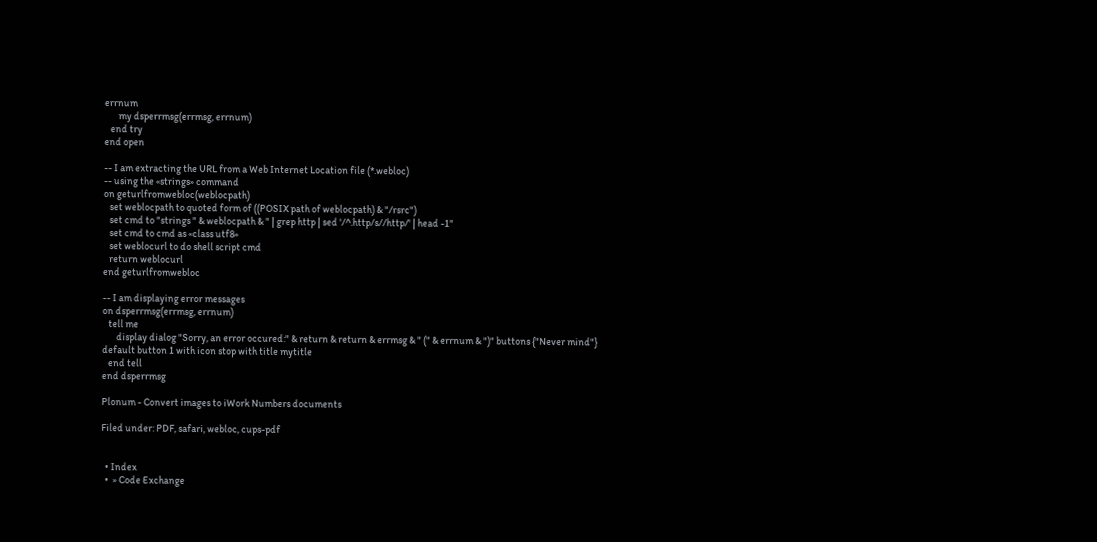errnum
       my dsperrmsg(errmsg, errnum)
   end try
end open

-- I am extracting the URL from a Web Internet Location file (*.webloc)
-- using the «strings» command
on geturlfromwebloc(weblocpath)
   set weblocpath to quoted form of ((POSIX path of weblocpath) & "/rsrc")
   set cmd to "strings " & weblocpath & " | grep http | sed '/^.http/s//http/' | head -1"
   set cmd to cmd as «class utf8»
   set weblocurl to do shell script cmd
   return weblocurl
end geturlfromwebloc

-- I am displaying error messages
on dsperrmsg(errmsg, errnum)
   tell me
       display dialog "Sorry, an error occured:" & return & return & errmsg & " (" & errnum & ")" buttons {"Never mind"} default button 1 with icon stop with title mytitle
   end tell
end dsperrmsg

Plonum - Convert images to iWork Numbers documents

Filed under: PDF, safari, webloc, cups-pdf


  • Index
  •  » Code Exchange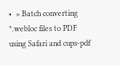•  » Batch converting *.webloc files to PDF using Safari and cups-pdf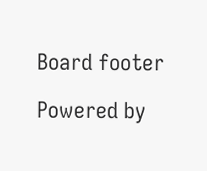Board footer

Powered by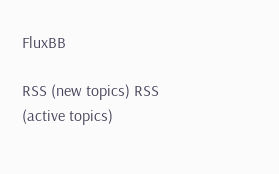FluxBB

RSS (new topics) RSS (active topics)